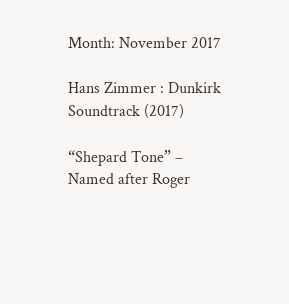Month: November 2017

Hans Zimmer : Dunkirk Soundtrack (2017)

“Shepard Tone” – Named after Roger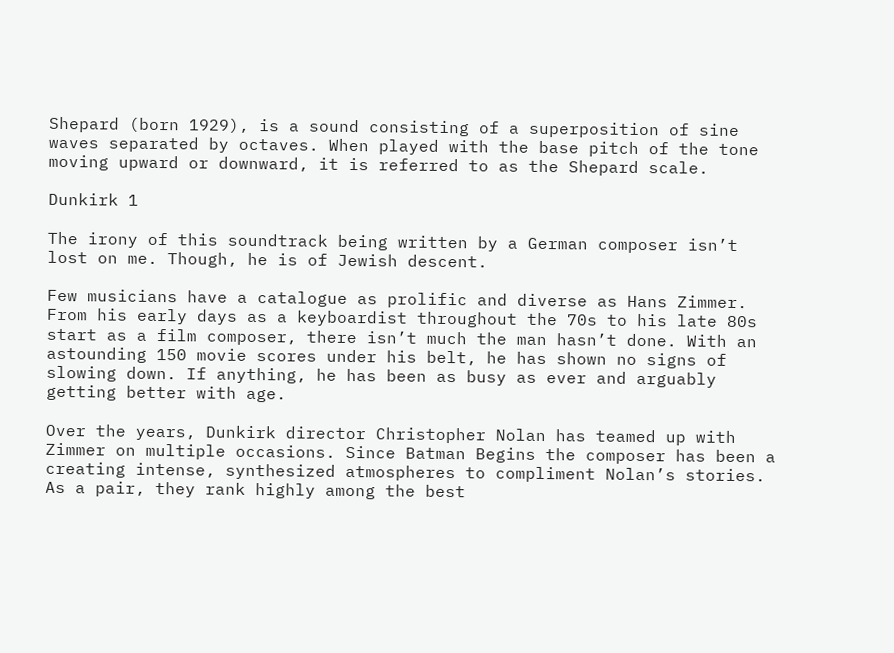Shepard (born 1929), is a sound consisting of a superposition of sine waves separated by octaves. When played with the base pitch of the tone moving upward or downward, it is referred to as the Shepard scale.

Dunkirk 1

The irony of this soundtrack being written by a German composer isn’t lost on me. Though, he is of Jewish descent.

Few musicians have a catalogue as prolific and diverse as Hans Zimmer. From his early days as a keyboardist throughout the 70s to his late 80s start as a film composer, there isn’t much the man hasn’t done. With an astounding 150 movie scores under his belt, he has shown no signs of slowing down. If anything, he has been as busy as ever and arguably getting better with age.

Over the years, Dunkirk director Christopher Nolan has teamed up with Zimmer on multiple occasions. Since Batman Begins the composer has been a creating intense, synthesized atmospheres to compliment Nolan’s stories. As a pair, they rank highly among the best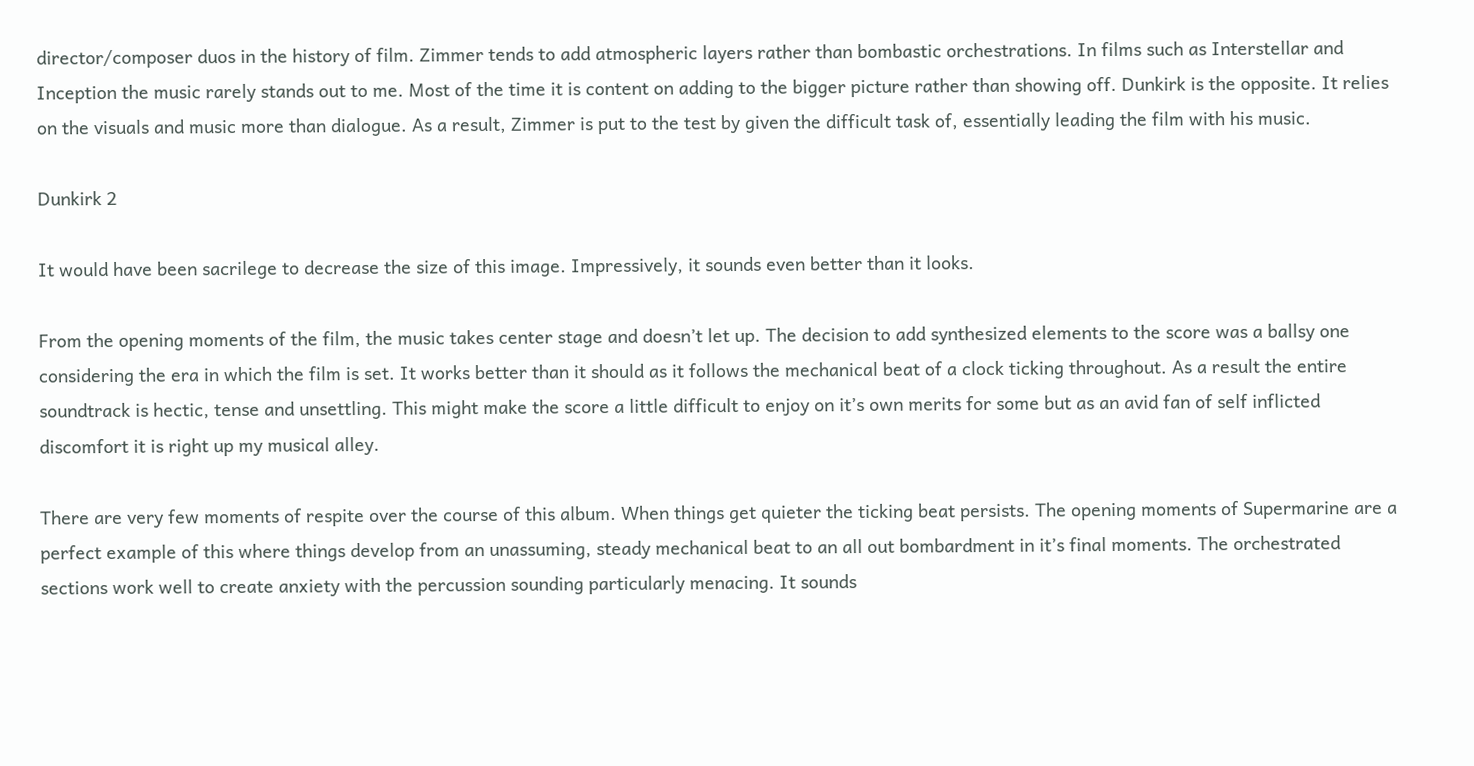director/composer duos in the history of film. Zimmer tends to add atmospheric layers rather than bombastic orchestrations. In films such as Interstellar and Inception the music rarely stands out to me. Most of the time it is content on adding to the bigger picture rather than showing off. Dunkirk is the opposite. It relies on the visuals and music more than dialogue. As a result, Zimmer is put to the test by given the difficult task of, essentially leading the film with his music.

Dunkirk 2

It would have been sacrilege to decrease the size of this image. Impressively, it sounds even better than it looks.

From the opening moments of the film, the music takes center stage and doesn’t let up. The decision to add synthesized elements to the score was a ballsy one considering the era in which the film is set. It works better than it should as it follows the mechanical beat of a clock ticking throughout. As a result the entire soundtrack is hectic, tense and unsettling. This might make the score a little difficult to enjoy on it’s own merits for some but as an avid fan of self inflicted discomfort it is right up my musical alley.

There are very few moments of respite over the course of this album. When things get quieter the ticking beat persists. The opening moments of Supermarine are a perfect example of this where things develop from an unassuming, steady mechanical beat to an all out bombardment in it’s final moments. The orchestrated sections work well to create anxiety with the percussion sounding particularly menacing. It sounds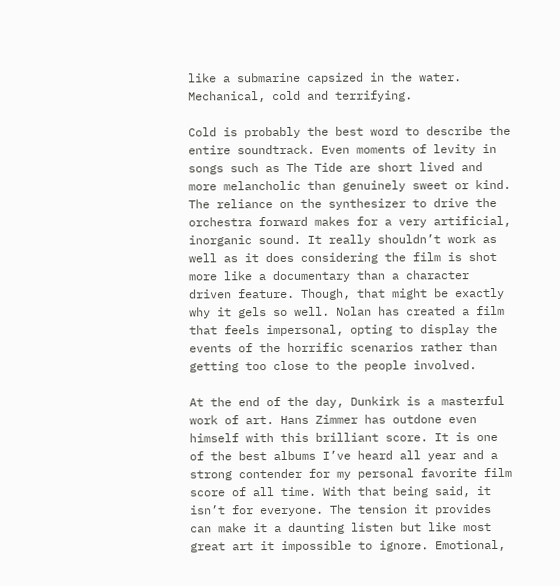like a submarine capsized in the water. Mechanical, cold and terrifying.

Cold is probably the best word to describe the entire soundtrack. Even moments of levity in songs such as The Tide are short lived and more melancholic than genuinely sweet or kind. The reliance on the synthesizer to drive the orchestra forward makes for a very artificial, inorganic sound. It really shouldn’t work as well as it does considering the film is shot more like a documentary than a character driven feature. Though, that might be exactly why it gels so well. Nolan has created a film that feels impersonal, opting to display the events of the horrific scenarios rather than getting too close to the people involved.

At the end of the day, Dunkirk is a masterful work of art. Hans Zimmer has outdone even himself with this brilliant score. It is one of the best albums I’ve heard all year and a strong contender for my personal favorite film score of all time. With that being said, it isn’t for everyone. The tension it provides can make it a daunting listen but like most great art it impossible to ignore. Emotional,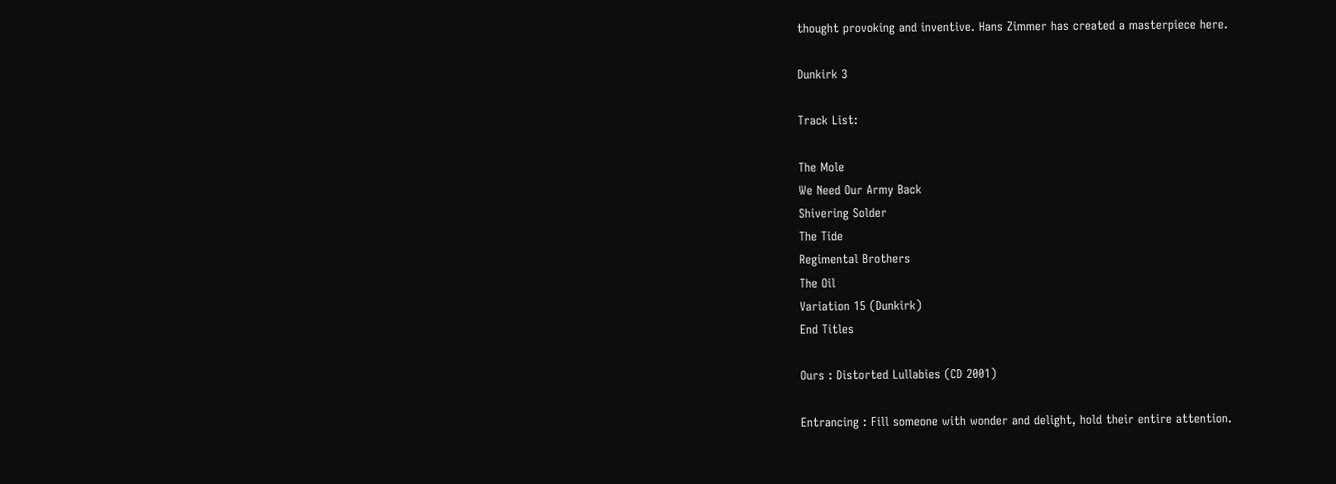thought provoking and inventive. Hans Zimmer has created a masterpiece here.

Dunkirk 3

Track List:

The Mole
We Need Our Army Back
Shivering Solder
The Tide
Regimental Brothers
The Oil
Variation 15 (Dunkirk)
End Titles

Ours : Distorted Lullabies (CD 2001)

Entrancing : Fill someone with wonder and delight, hold their entire attention.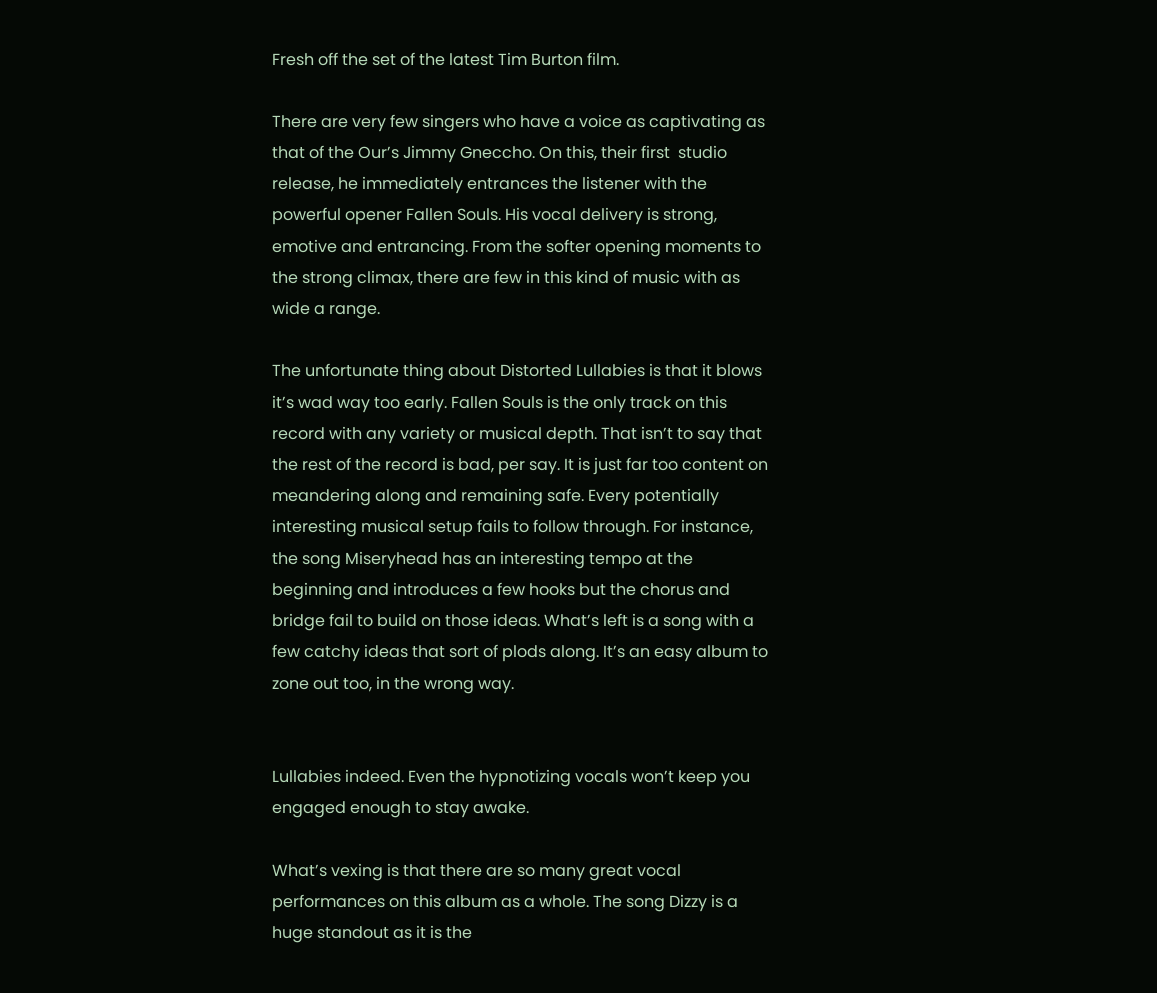Fresh off the set of the latest Tim Burton film.

There are very few singers who have a voice as captivating as that of the Our’s Jimmy Gneccho. On this, their first  studio release, he immediately entrances the listener with the powerful opener Fallen Souls. His vocal delivery is strong, emotive and entrancing. From the softer opening moments to the strong climax, there are few in this kind of music with as wide a range.

The unfortunate thing about Distorted Lullabies is that it blows it’s wad way too early. Fallen Souls is the only track on this record with any variety or musical depth. That isn’t to say that the rest of the record is bad, per say. It is just far too content on meandering along and remaining safe. Every potentially interesting musical setup fails to follow through. For instance, the song Miseryhead has an interesting tempo at the beginning and introduces a few hooks but the chorus and bridge fail to build on those ideas. What’s left is a song with a few catchy ideas that sort of plods along. It’s an easy album to zone out too, in the wrong way.


Lullabies indeed. Even the hypnotizing vocals won’t keep you engaged enough to stay awake.

What’s vexing is that there are so many great vocal performances on this album as a whole. The song Dizzy is a huge standout as it is the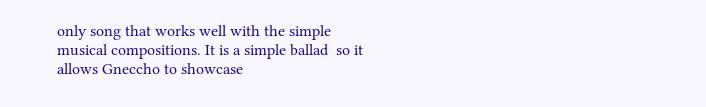only song that works well with the simple musical compositions. It is a simple ballad  so it allows Gneccho to showcase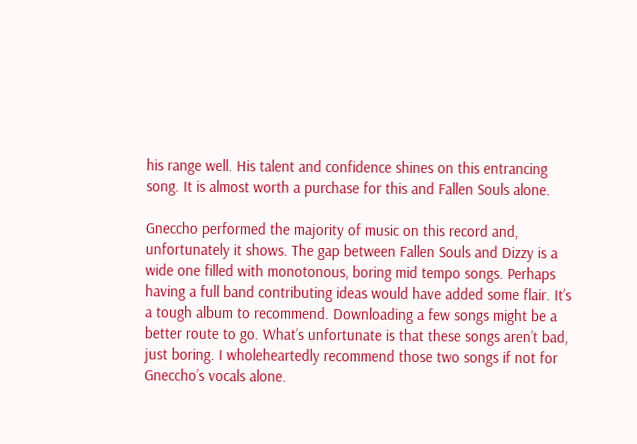his range well. His talent and confidence shines on this entrancing song. It is almost worth a purchase for this and Fallen Souls alone.

Gneccho performed the majority of music on this record and, unfortunately it shows. The gap between Fallen Souls and Dizzy is a wide one filled with monotonous, boring mid tempo songs. Perhaps having a full band contributing ideas would have added some flair. It’s a tough album to recommend. Downloading a few songs might be a better route to go. What’s unfortunate is that these songs aren’t bad, just boring. I wholeheartedly recommend those two songs if not for Gneccho’s vocals alone.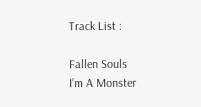Track List :

Fallen Souls
I’m A Monster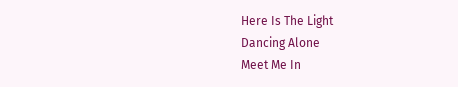Here Is The Light
Dancing Alone
Meet Me In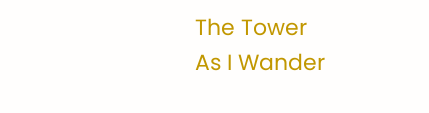The Tower
As I Wander